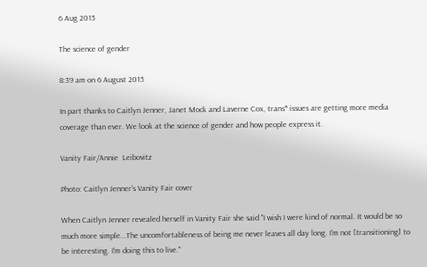6 Aug 2015

The science of gender

8:39 am on 6 August 2015

In part thanks to Caitlyn Jenner, Janet Mock and Laverne Cox, trans* issues are getting more media coverage than ever. We look at the science of gender and how people express it.

Vanity Fair/Annie  Leibovitz

Photo: Caitlyn Jenner's Vanity Fair cover

When Caitlyn Jenner revealed herself in Vanity Fair she said "I wish I were kind of normal. It would be so much more simple...The uncomfortableness of being me never leaves all day long. I'm not [transitioning] to be interesting. I'm doing this to live."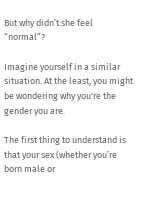But why didn’t she feel “normal”?

Imagine yourself in a similar situation. At the least, you might be wondering why you're the gender you are.

The first thing to understand is that your sex (whether you’re born male or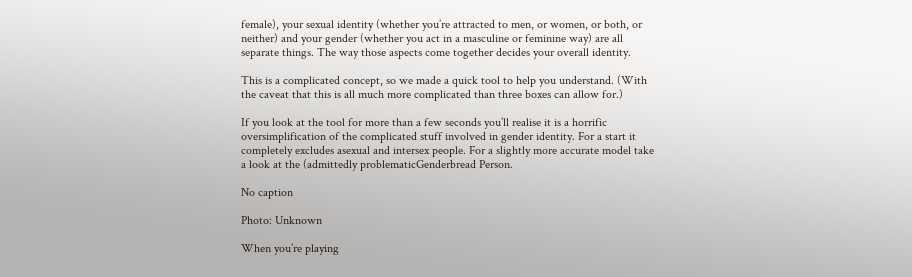female), your sexual identity (whether you’re attracted to men, or women, or both, or neither) and your gender (whether you act in a masculine or feminine way) are all separate things. The way those aspects come together decides your overall identity.

This is a complicated concept, so we made a quick tool to help you understand. (With the caveat that this is all much more complicated than three boxes can allow for.)

If you look at the tool for more than a few seconds you’ll realise it is a horrific oversimplification of the complicated stuff involved in gender identity. For a start it completely excludes asexual and intersex people. For a slightly more accurate model take a look at the (admittedly problematicGenderbread Person.

No caption

Photo: Unknown

When you’re playing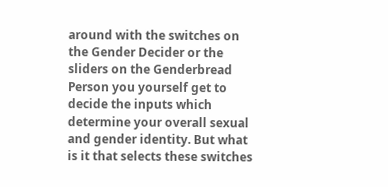around with the switches on the Gender Decider or the sliders on the Genderbread Person you yourself get to decide the inputs which determine your overall sexual and gender identity. But what is it that selects these switches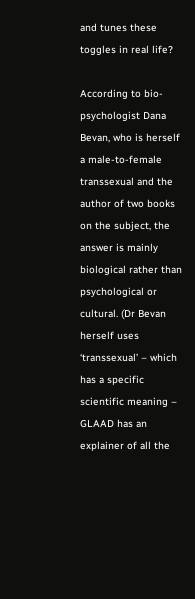and tunes these toggles in real life?

According to bio-psychologist Dana Bevan, who is herself a male-to-female transsexual and the author of two books on the subject, the answer is mainly biological rather than psychological or cultural. (Dr Bevan herself uses ‘transsexual’ – which has a specific scientific meaning – GLAAD has an explainer of all the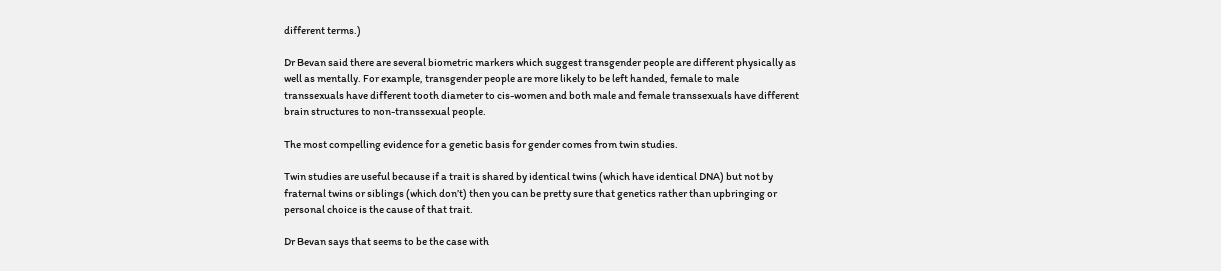different terms.)

Dr Bevan said there are several biometric markers which suggest transgender people are different physically as well as mentally. For example, transgender people are more likely to be left handed, female to male transsexuals have different tooth diameter to cis-women and both male and female transsexuals have different brain structures to non-transsexual people.

The most compelling evidence for a genetic basis for gender comes from twin studies.

Twin studies are useful because if a trait is shared by identical twins (which have identical DNA) but not by fraternal twins or siblings (which don’t) then you can be pretty sure that genetics rather than upbringing or personal choice is the cause of that trait.

Dr Bevan says that seems to be the case with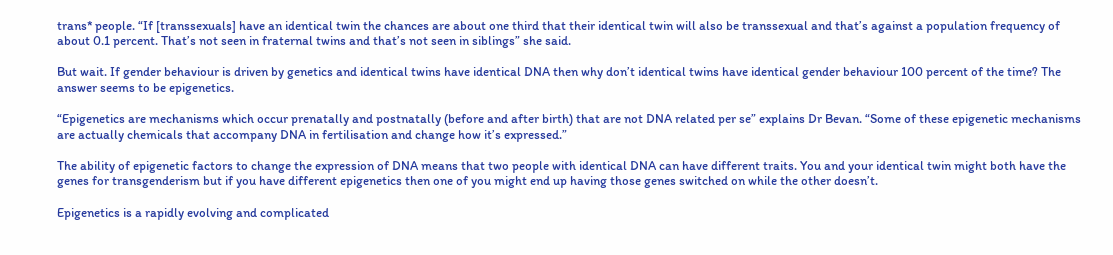trans* people. “If [transsexuals] have an identical twin the chances are about one third that their identical twin will also be transsexual and that’s against a population frequency of about 0.1 percent. That’s not seen in fraternal twins and that’s not seen in siblings” she said.

But wait. If gender behaviour is driven by genetics and identical twins have identical DNA then why don’t identical twins have identical gender behaviour 100 percent of the time? The answer seems to be epigenetics.

“Epigenetics are mechanisms which occur prenatally and postnatally (before and after birth) that are not DNA related per se” explains Dr Bevan. “Some of these epigenetic mechanisms are actually chemicals that accompany DNA in fertilisation and change how it’s expressed.”

The ability of epigenetic factors to change the expression of DNA means that two people with identical DNA can have different traits. You and your identical twin might both have the genes for transgenderism but if you have different epigenetics then one of you might end up having those genes switched on while the other doesn’t.

Epigenetics is a rapidly evolving and complicated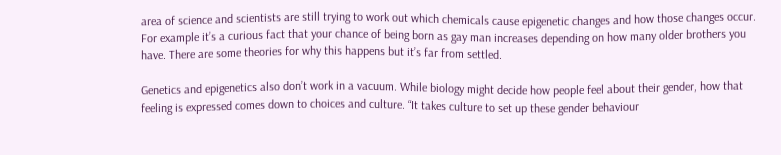area of science and scientists are still trying to work out which chemicals cause epigenetic changes and how those changes occur. For example it’s a curious fact that your chance of being born as gay man increases depending on how many older brothers you have. There are some theories for why this happens but it’s far from settled.

Genetics and epigenetics also don’t work in a vacuum. While biology might decide how people feel about their gender, how that feeling is expressed comes down to choices and culture. “It takes culture to set up these gender behaviour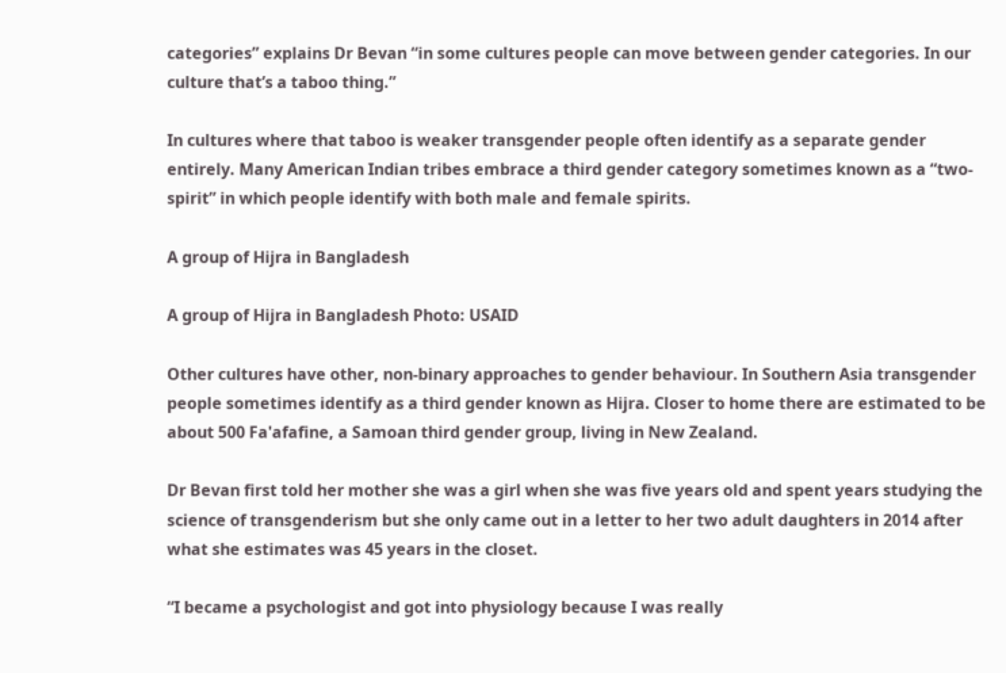categories” explains Dr Bevan “in some cultures people can move between gender categories. In our culture that’s a taboo thing.”

In cultures where that taboo is weaker transgender people often identify as a separate gender entirely. Many American Indian tribes embrace a third gender category sometimes known as a “two-spirit” in which people identify with both male and female spirits.

A group of Hijra in Bangladesh

A group of Hijra in Bangladesh Photo: USAID

Other cultures have other, non-binary approaches to gender behaviour. In Southern Asia transgender people sometimes identify as a third gender known as Hijra. Closer to home there are estimated to be about 500 Fa'afafine, a Samoan third gender group, living in New Zealand.

Dr Bevan first told her mother she was a girl when she was five years old and spent years studying the science of transgenderism but she only came out in a letter to her two adult daughters in 2014 after what she estimates was 45 years in the closet.

“I became a psychologist and got into physiology because I was really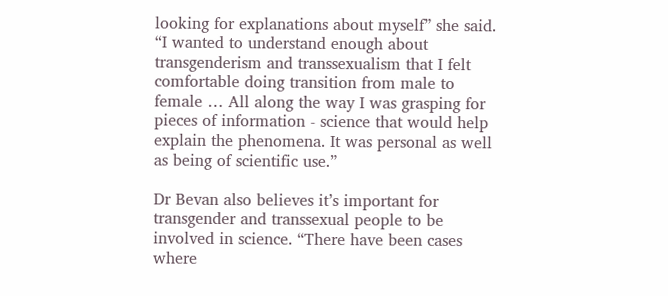looking for explanations about myself” she said. “I wanted to understand enough about transgenderism and transsexualism that I felt comfortable doing transition from male to female … All along the way I was grasping for pieces of information - science that would help explain the phenomena. It was personal as well as being of scientific use.”

Dr Bevan also believes it’s important for transgender and transsexual people to be involved in science. “There have been cases where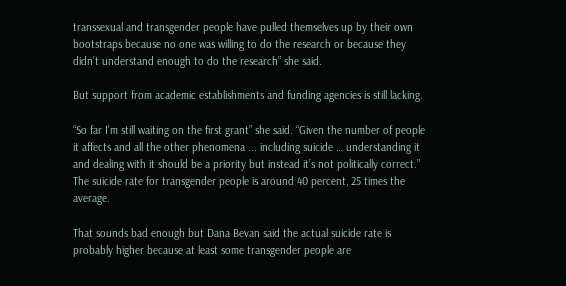transsexual and transgender people have pulled themselves up by their own bootstraps because no one was willing to do the research or because they didn’t understand enough to do the research” she said.

But support from academic establishments and funding agencies is still lacking.

“So far I’m still waiting on the first grant” she said. “Given the number of people it affects and all the other phenomena ... including suicide … understanding it and dealing with it should be a priority but instead it’s not politically correct.” The suicide rate for transgender people is around 40 percent, 25 times the average.

That sounds bad enough but Dana Bevan said the actual suicide rate is probably higher because at least some transgender people are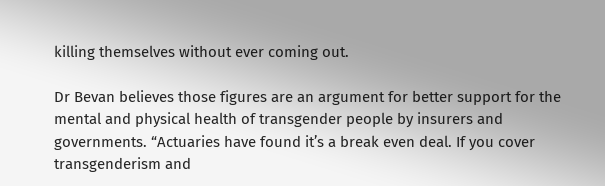killing themselves without ever coming out.

Dr Bevan believes those figures are an argument for better support for the mental and physical health of transgender people by insurers and governments. “Actuaries have found it’s a break even deal. If you cover transgenderism and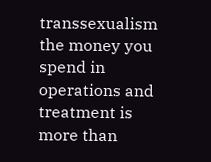transsexualism the money you spend in operations and treatment is more than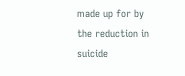made up for by the reduction in suicide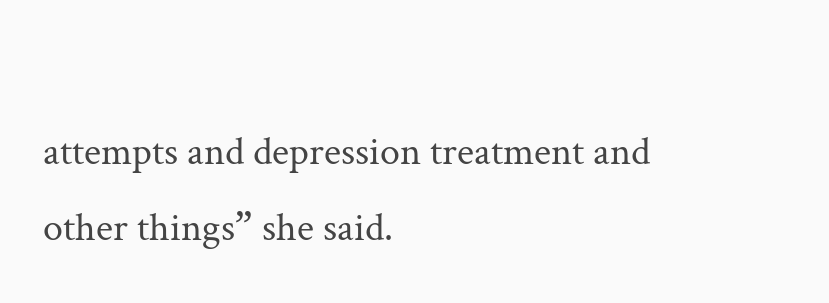attempts and depression treatment and other things” she said.